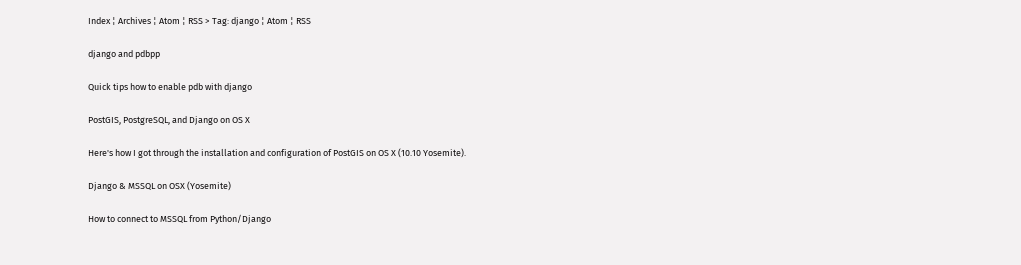Index ¦ Archives ¦ Atom ¦ RSS > Tag: django ¦ Atom ¦ RSS

django and pdbpp

Quick tips how to enable pdb with django

PostGIS, PostgreSQL, and Django on OS X

Here's how I got through the installation and configuration of PostGIS on OS X (10.10 Yosemite).

Django & MSSQL on OSX (Yosemite)

How to connect to MSSQL from Python/Django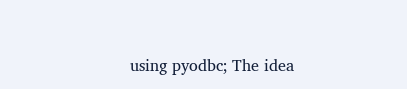using pyodbc; The idea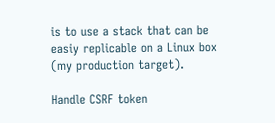is to use a stack that can be easiy replicable on a Linux box (my production target).

Handle CSRF token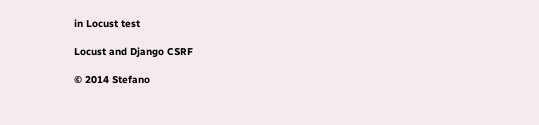in Locust test

Locust and Django CSRF

© 2014 Stefano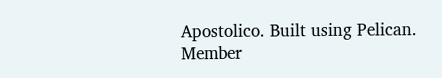Apostolico. Built using Pelican. Member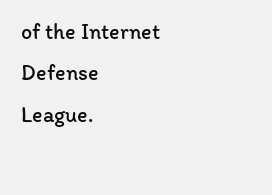of the Internet Defense League.